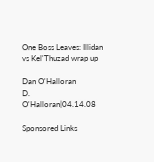One Boss Leaves: Illidan vs Kel'Thuzad wrap up

Dan O'Halloran
D. O'Halloran|04.14.08

Sponsored Links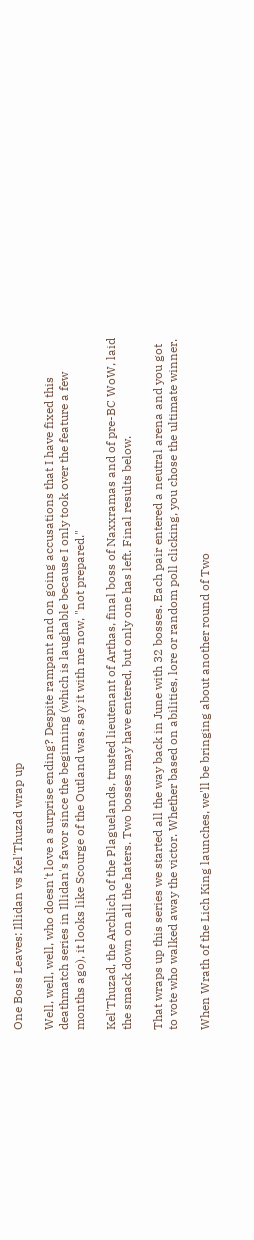One Boss Leaves: Illidan vs Kel'Thuzad wrap up

Well, well, well, who doesn't love a surprise ending? Despite rampant and on going accusations that I have fixed this deathmatch series in Illidan's favor since the beginning (which is laughable because I only took over the feature a few months ago), it looks like Scourge of the Outland was, say it with me now, "not prepared."

Kel'Thuzad, the Archlich of the Plaguelands, trusted lieutenant of Arthas, final boss of Naxxramas and of pre-BC WoW, laid the smack down on all the haters. Two bosses may have entered, but only one has left. Final results below.

That wraps up this series we started all the way back in June with 32 bosses. Each pair entered a neutral arena and you got to vote who walked away the victor. Whether based on abilities, lore or random poll clicking, you chose the ultimate winner.

When Wrath of the Lich King launches, we'll be bringing about another round of Two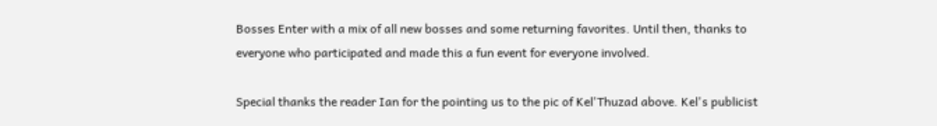Bosses Enter with a mix of all new bosses and some returning favorites. Until then, thanks to everyone who participated and made this a fun event for everyone involved.

Special thanks the reader Ian for the pointing us to the pic of Kel'Thuzad above. Kel's publicist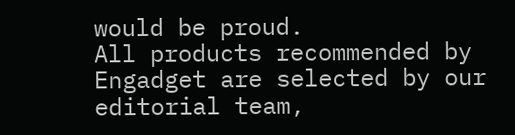would be proud.
All products recommended by Engadget are selected by our editorial team,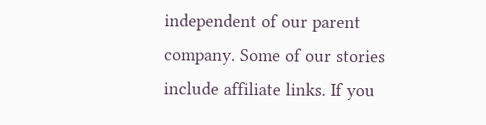independent of our parent company. Some of our stories include affiliate links. If you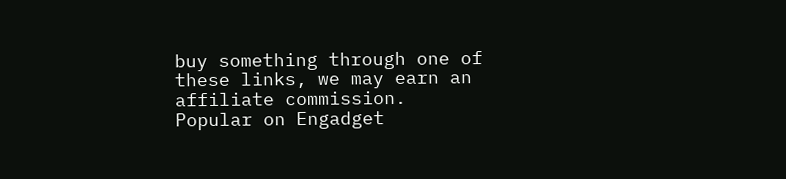buy something through one of these links, we may earn an affiliate commission.
Popular on Engadget